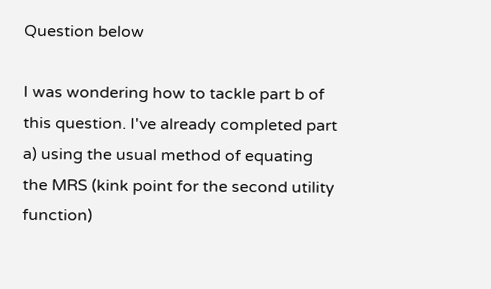Question below

I was wondering how to tackle part b of this question. I've already completed part a) using the usual method of equating the MRS (kink point for the second utility function)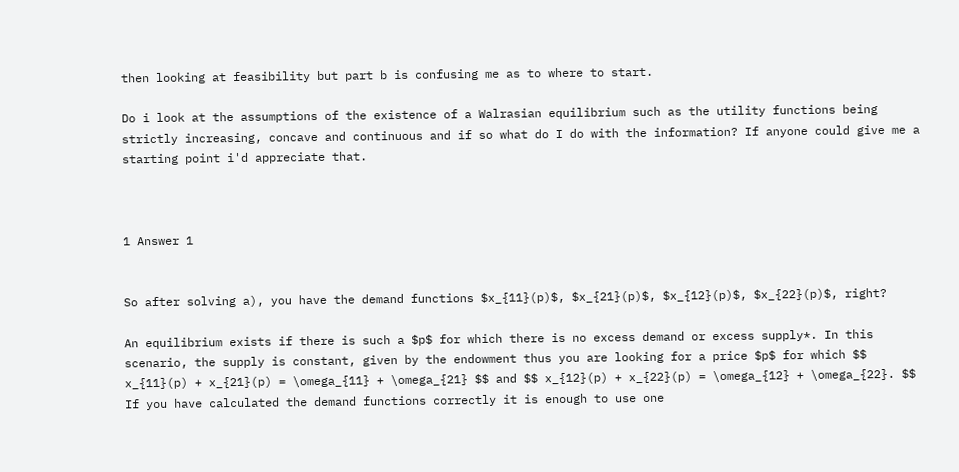then looking at feasibility but part b is confusing me as to where to start.

Do i look at the assumptions of the existence of a Walrasian equilibrium such as the utility functions being strictly increasing, concave and continuous and if so what do I do with the information? If anyone could give me a starting point i'd appreciate that.



1 Answer 1


So after solving a), you have the demand functions $x_{11}(p)$, $x_{21}(p)$, $x_{12}(p)$, $x_{22}(p)$, right?

An equilibrium exists if there is such a $p$ for which there is no excess demand or excess supply*. In this scenario, the supply is constant, given by the endowment thus you are looking for a price $p$ for which $$ x_{11}(p) + x_{21}(p) = \omega_{11} + \omega_{21} $$ and $$ x_{12}(p) + x_{22}(p) = \omega_{12} + \omega_{22}. $$ If you have calculated the demand functions correctly it is enough to use one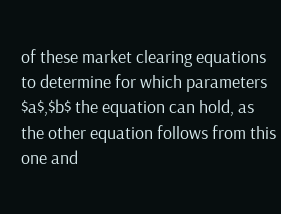of these market clearing equations to determine for which parameters $a$,$b$ the equation can hold, as the other equation follows from this one and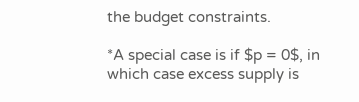the budget constraints.

*A special case is if $p = 0$, in which case excess supply is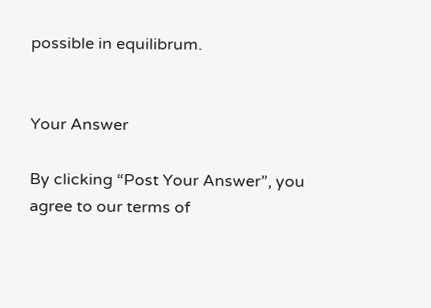possible in equilibrum.


Your Answer

By clicking “Post Your Answer”, you agree to our terms of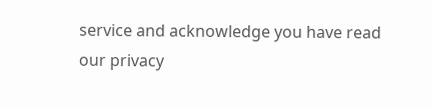service and acknowledge you have read our privacy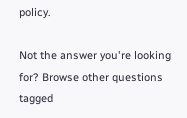policy.

Not the answer you're looking for? Browse other questions tagged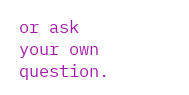or ask your own question.